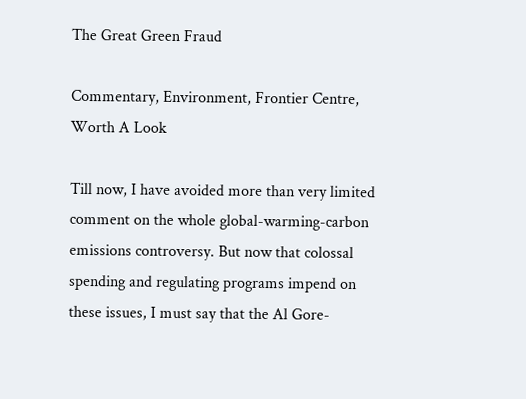The Great Green Fraud

Commentary, Environment, Frontier Centre, Worth A Look

Till now, I have avoided more than very limited comment on the whole global-warming-carbon emissions controversy. But now that colossal spending and regulating programs impend on these issues, I must say that the Al Gore-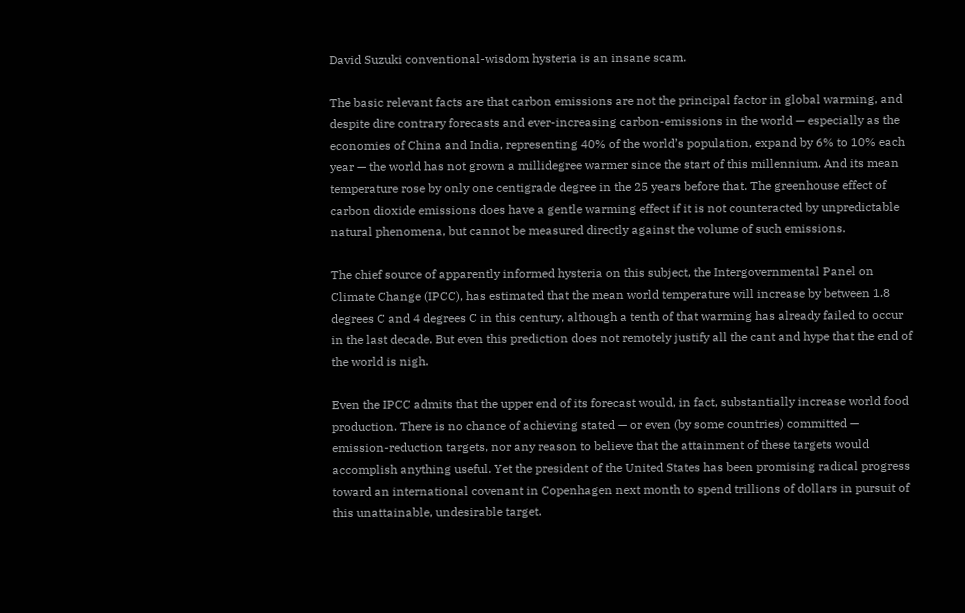David Suzuki conventional-wisdom hysteria is an insane scam.

The basic relevant facts are that carbon emissions are not the principal factor in global warming, and despite dire contrary forecasts and ever-increasing carbon-emissions in the world — especially as the economies of China and India, representing 40% of the world’s population, expand by 6% to 10% each year — the world has not grown a millidegree warmer since the start of this millennium. And its mean temperature rose by only one centigrade degree in the 25 years before that. The greenhouse effect of carbon dioxide emissions does have a gentle warming effect if it is not counteracted by unpredictable natural phenomena, but cannot be measured directly against the volume of such emissions.

The chief source of apparently informed hysteria on this subject, the Intergovernmental Panel on Climate Change (IPCC), has estimated that the mean world temperature will increase by between 1.8 degrees C and 4 degrees C in this century, although a tenth of that warming has already failed to occur in the last decade. But even this prediction does not remotely justify all the cant and hype that the end of the world is nigh.

Even the IPCC admits that the upper end of its forecast would, in fact, substantially increase world food production. There is no chance of achieving stated — or even (by some countries) committed — emission-reduction targets, nor any reason to believe that the attainment of these targets would accomplish anything useful. Yet the president of the United States has been promising radical progress toward an international covenant in Copenhagen next month to spend trillions of dollars in pursuit of this unattainable, undesirable target.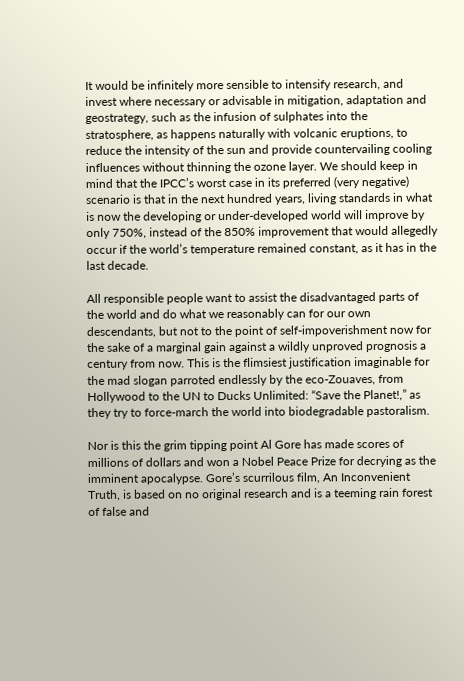It would be infinitely more sensible to intensify research, and invest where necessary or advisable in mitigation, adaptation and geostrategy, such as the infusion of sulphates into the stratosphere, as happens naturally with volcanic eruptions, to reduce the intensity of the sun and provide countervailing cooling influences without thinning the ozone layer. We should keep in mind that the IPCC’s worst case in its preferred (very negative) scenario is that in the next hundred years, living standards in what is now the developing or under-developed world will improve by only 750%, instead of the 850% improvement that would allegedly occur if the world’s temperature remained constant, as it has in the last decade.

All responsible people want to assist the disadvantaged parts of the world and do what we reasonably can for our own descendants, but not to the point of self-impoverishment now for the sake of a marginal gain against a wildly unproved prognosis a century from now. This is the flimsiest justification imaginable for the mad slogan parroted endlessly by the eco-Zouaves, from Hollywood to the UN to Ducks Unlimited: “Save the Planet!,” as they try to force-march the world into biodegradable pastoralism.

Nor is this the grim tipping point Al Gore has made scores of millions of dollars and won a Nobel Peace Prize for decrying as the imminent apocalypse. Gore’s scurrilous film, An Inconvenient Truth, is based on no original research and is a teeming rain forest of false and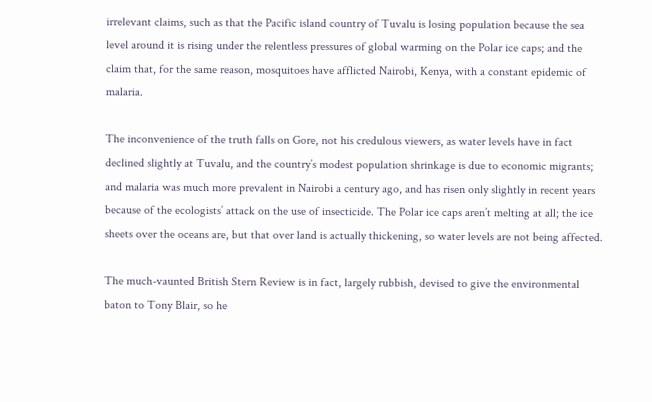irrelevant claims, such as that the Pacific island country of Tuvalu is losing population because the sea level around it is rising under the relentless pressures of global warming on the Polar ice caps; and the claim that, for the same reason, mosquitoes have afflicted Nairobi, Kenya, with a constant epidemic of malaria.

The inconvenience of the truth falls on Gore, not his credulous viewers, as water levels have in fact declined slightly at Tuvalu, and the country’s modest population shrinkage is due to economic migrants; and malaria was much more prevalent in Nairobi a century ago, and has risen only slightly in recent years because of the ecologists’ attack on the use of insecticide. The Polar ice caps aren’t melting at all; the ice sheets over the oceans are, but that over land is actually thickening, so water levels are not being affected.

The much-vaunted British Stern Review is in fact, largely rubbish, devised to give the environmental baton to Tony Blair, so he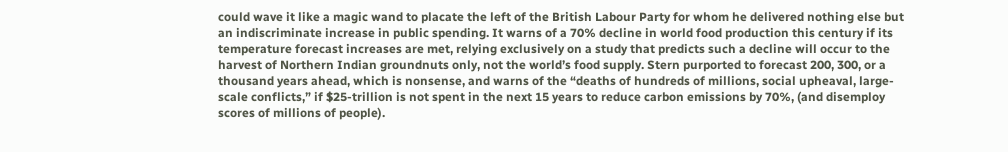could wave it like a magic wand to placate the left of the British Labour Party for whom he delivered nothing else but an indiscriminate increase in public spending. It warns of a 70% decline in world food production this century if its temperature forecast increases are met, relying exclusively on a study that predicts such a decline will occur to the harvest of Northern Indian groundnuts only, not the world’s food supply. Stern purported to forecast 200, 300, or a thousand years ahead, which is nonsense, and warns of the “deaths of hundreds of millions, social upheaval, large-scale conflicts,” if $25-trillion is not spent in the next 15 years to reduce carbon emissions by 70%, (and disemploy scores of millions of people).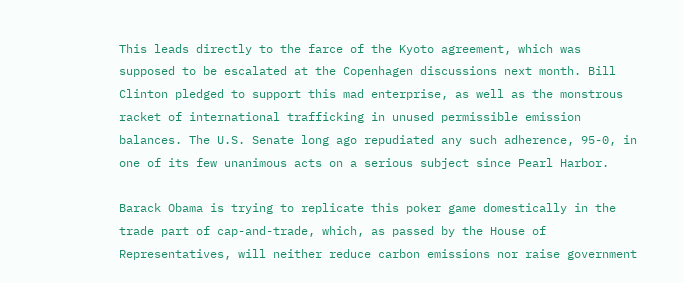This leads directly to the farce of the Kyoto agreement, which was supposed to be escalated at the Copenhagen discussions next month. Bill Clinton pledged to support this mad enterprise, as well as the monstrous racket of international trafficking in unused permissible emission balances. The U.S. Senate long ago repudiated any such adherence, 95-0, in one of its few unanimous acts on a serious subject since Pearl Harbor.

Barack Obama is trying to replicate this poker game domestically in the trade part of cap-and-trade, which, as passed by the House of Representatives, will neither reduce carbon emissions nor raise government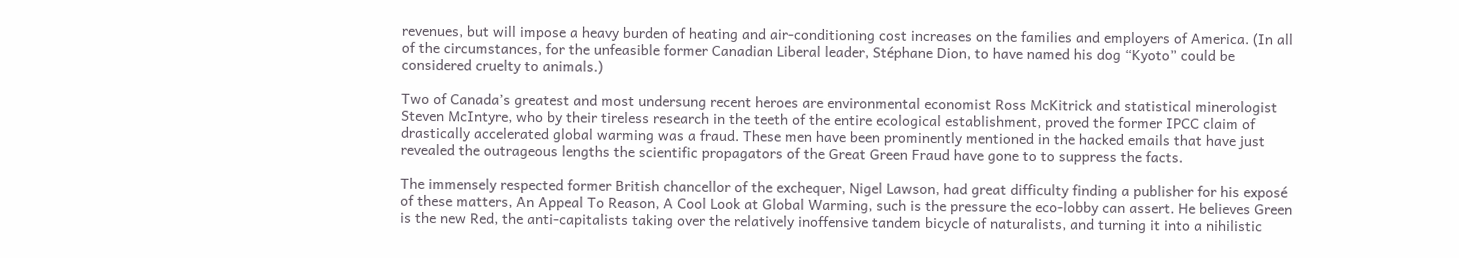revenues, but will impose a heavy burden of heating and air-conditioning cost increases on the families and employers of America. (In all of the circumstances, for the unfeasible former Canadian Liberal leader, Stéphane Dion, to have named his dog “Kyoto” could be considered cruelty to animals.)

Two of Canada’s greatest and most undersung recent heroes are environmental economist Ross McKitrick and statistical minerologist Steven McIntyre, who by their tireless research in the teeth of the entire ecological establishment, proved the former IPCC claim of drastically accelerated global warming was a fraud. These men have been prominently mentioned in the hacked emails that have just revealed the outrageous lengths the scientific propagators of the Great Green Fraud have gone to to suppress the facts.

The immensely respected former British chancellor of the exchequer, Nigel Lawson, had great difficulty finding a publisher for his exposé of these matters, An Appeal To Reason, A Cool Look at Global Warming, such is the pressure the eco-lobby can assert. He believes Green is the new Red, the anti-capitalists taking over the relatively inoffensive tandem bicycle of naturalists, and turning it into a nihilistic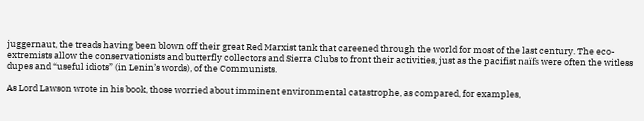juggernaut, the treads having been blown off their great Red Marxist tank that careened through the world for most of the last century. The eco-extremists allow the conservationists and butterfly collectors and Sierra Clubs to front their activities, just as the pacifist naïfs were often the witless dupes and “useful idiots” (in Lenin’s words), of the Communists.

As Lord Lawson wrote in his book, those worried about imminent environmental catastrophe, as compared, for examples,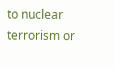to nuclear terrorism or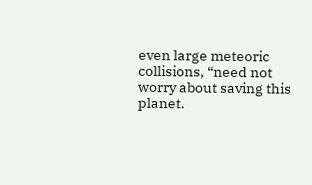even large meteoric collisions, “need not worry about saving this planet.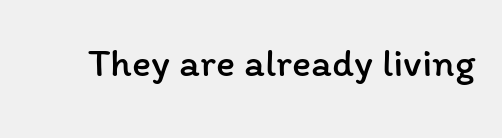They are already living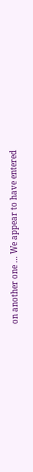on another one … We appear to have entered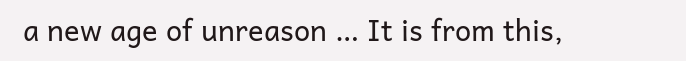a new age of unreason … It is from this,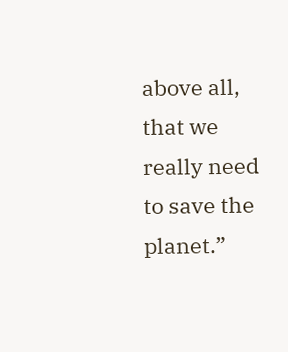above all, that we really need to save the planet.”